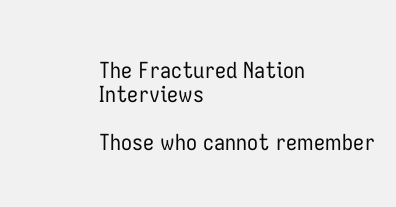The Fractured Nation Interviews

Those who cannot remember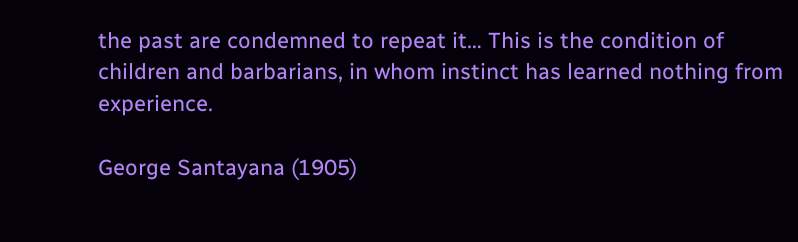the past are condemned to repeat it… This is the condition of children and barbarians, in whom instinct has learned nothing from experience.

George Santayana (1905)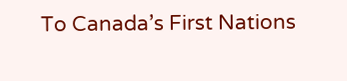To Canada’s First Nations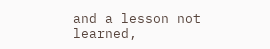and a lesson not learned,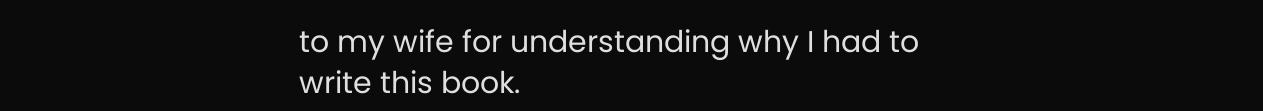to my wife for understanding why I had to write this book.